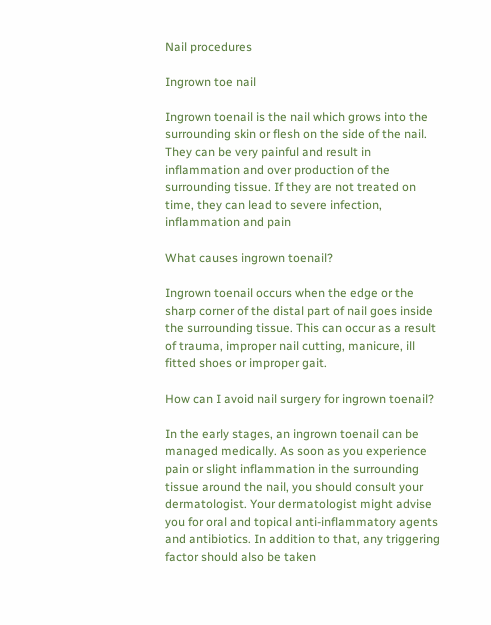Nail procedures

Ingrown toe nail

Ingrown toenail is the nail which grows into the surrounding skin or flesh on the side of the nail. They can be very painful and result in inflammation and over production of the surrounding tissue. If they are not treated on time, they can lead to severe infection, inflammation and pain

What causes ingrown toenail?

Ingrown toenail occurs when the edge or the sharp corner of the distal part of nail goes inside the surrounding tissue. This can occur as a result of trauma, improper nail cutting, manicure, ill fitted shoes or improper gait.

How can I avoid nail surgery for ingrown toenail?

In the early stages, an ingrown toenail can be managed medically. As soon as you experience pain or slight inflammation in the surrounding tissue around the nail, you should consult your dermatologist. Your dermatologist might advise you for oral and topical anti-inflammatory agents and antibiotics. In addition to that, any triggering factor should also be taken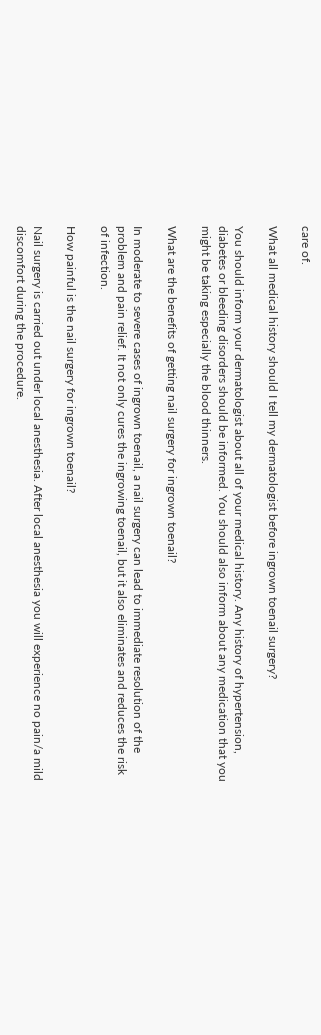care of.

What all medical history should I tell my dermatologist before ingrown toenail surgery?

You should inform your dermatologist about all of your medical history. Any history of hypertension, diabetes or bleeding disorders should be informed. You should also inform about any medication that you might be taking especially the blood thinners.

What are the benefits of getting nail surgery for ingrown toenail?

In moderate to severe cases of ingrown toenail, a nail surgery can lead to immediate resolution of the problem and pain relief. It not only cures the ingrowing toenail, but it also eliminates and reduces the risk of infection.

How painful is the nail surgery for ingrown toenail?

Nail surgery is carried out under local anesthesia. After local anesthesia you will experience no pain/a mild discomfort during the procedure.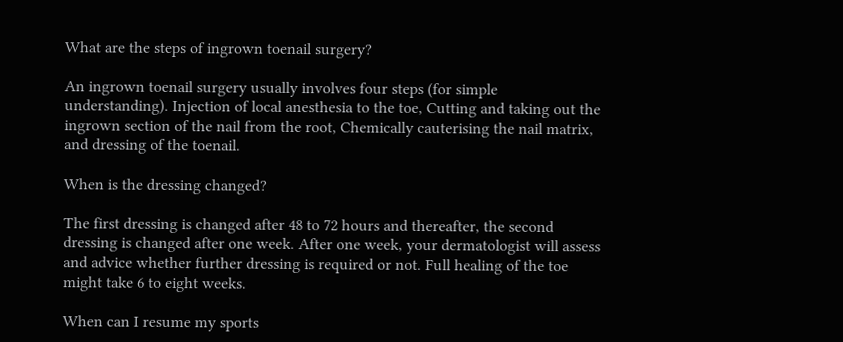What are the steps of ingrown toenail surgery?

An ingrown toenail surgery usually involves four steps (for simple understanding). Injection of local anesthesia to the toe, Cutting and taking out the ingrown section of the nail from the root, Chemically cauterising the nail matrix, and dressing of the toenail.

When is the dressing changed?

The first dressing is changed after 48 to 72 hours and thereafter, the second dressing is changed after one week. After one week, your dermatologist will assess and advice whether further dressing is required or not. Full healing of the toe might take 6 to eight weeks.

When can I resume my sports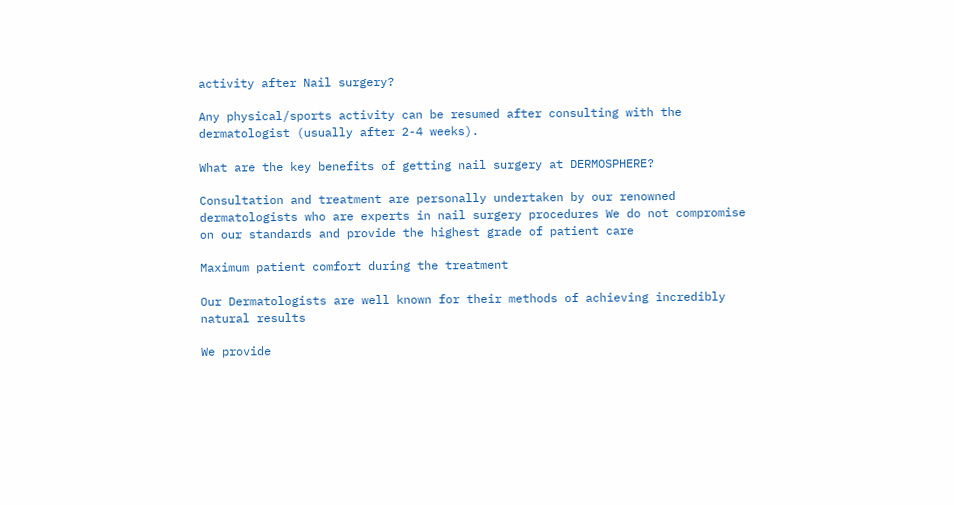activity after Nail surgery?

Any physical/sports activity can be resumed after consulting with the dermatologist (usually after 2-4 weeks).

What are the key benefits of getting nail surgery at DERMOSPHERE?

Consultation and treatment are personally undertaken by our renowned dermatologists who are experts in nail surgery procedures We do not compromise on our standards and provide the highest grade of patient care

Maximum patient comfort during the treatment

Our Dermatologists are well known for their methods of achieving incredibly natural results

We provide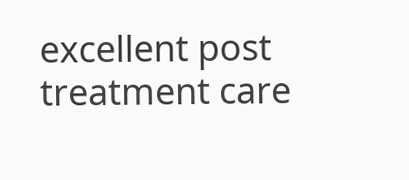excellent post treatment care